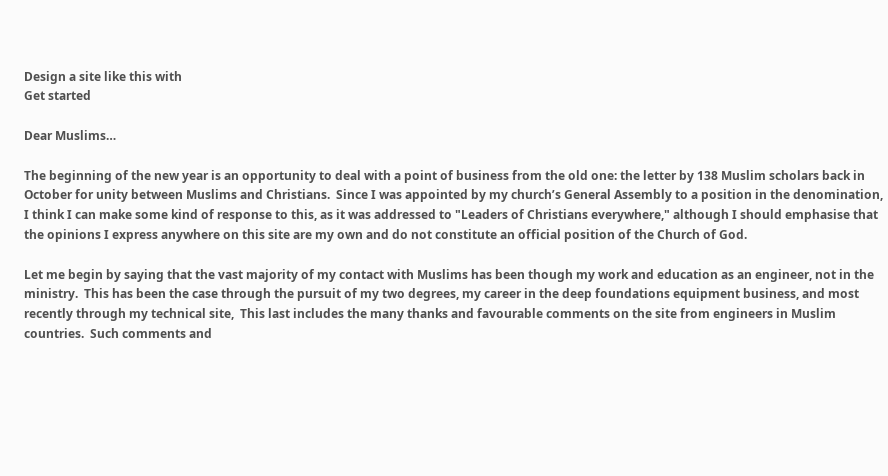Design a site like this with
Get started

Dear Muslims…

The beginning of the new year is an opportunity to deal with a point of business from the old one: the letter by 138 Muslim scholars back in October for unity between Muslims and Christians.  Since I was appointed by my church’s General Assembly to a position in the denomination, I think I can make some kind of response to this, as it was addressed to "Leaders of Christians everywhere," although I should emphasise that the opinions I express anywhere on this site are my own and do not constitute an official position of the Church of God.

Let me begin by saying that the vast majority of my contact with Muslims has been though my work and education as an engineer, not in the ministry.  This has been the case through the pursuit of my two degrees, my career in the deep foundations equipment business, and most recently through my technical site,  This last includes the many thanks and favourable comments on the site from engineers in Muslim countries.  Such comments and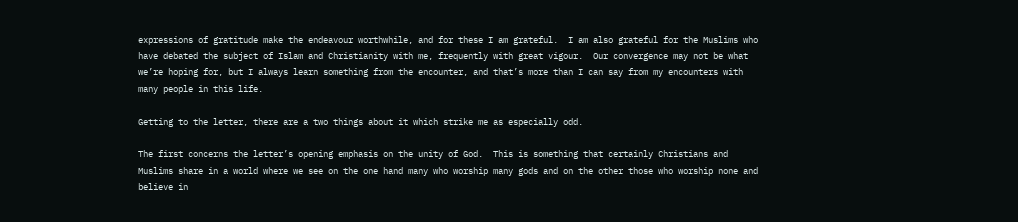expressions of gratitude make the endeavour worthwhile, and for these I am grateful.  I am also grateful for the Muslims who have debated the subject of Islam and Christianity with me, frequently with great vigour.  Our convergence may not be what we’re hoping for, but I always learn something from the encounter, and that’s more than I can say from my encounters with many people in this life.

Getting to the letter, there are a two things about it which strike me as especially odd.

The first concerns the letter’s opening emphasis on the unity of God.  This is something that certainly Christians and Muslims share in a world where we see on the one hand many who worship many gods and on the other those who worship none and believe in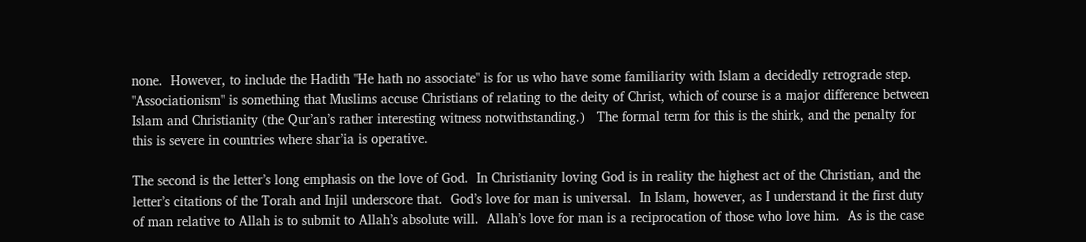none.  However, to include the Hadith "He hath no associate" is for us who have some familiarity with Islam a decidedly retrograde step.  "Associationism" is something that Muslims accuse Christians of relating to the deity of Christ, which of course is a major difference between Islam and Christianity (the Qur’an’s rather interesting witness notwithstanding.)   The formal term for this is the shirk, and the penalty for this is severe in countries where shar’ia is operative.

The second is the letter’s long emphasis on the love of God.  In Christianity loving God is in reality the highest act of the Christian, and the letter’s citations of the Torah and Injil underscore that.  God’s love for man is universal.  In Islam, however, as I understand it the first duty of man relative to Allah is to submit to Allah’s absolute will.  Allah’s love for man is a reciprocation of those who love him.  As is the case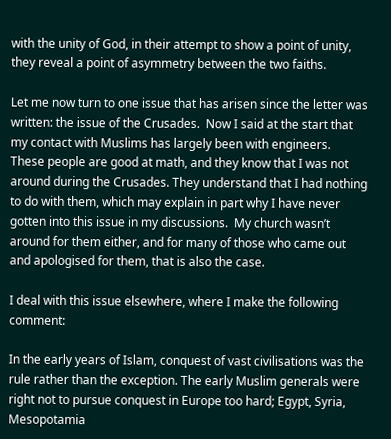with the unity of God, in their attempt to show a point of unity, they reveal a point of asymmetry between the two faiths.

Let me now turn to one issue that has arisen since the letter was written: the issue of the Crusades.  Now I said at the start that my contact with Muslims has largely been with engineers.  These people are good at math, and they know that I was not around during the Crusades. They understand that I had nothing to do with them, which may explain in part why I have never gotten into this issue in my discussions.  My church wasn’t around for them either, and for many of those who came out and apologised for them, that is also the case.

I deal with this issue elsewhere, where I make the following comment:

In the early years of Islam, conquest of vast civilisations was the rule rather than the exception. The early Muslim generals were right not to pursue conquest in Europe too hard; Egypt, Syria, Mesopotamia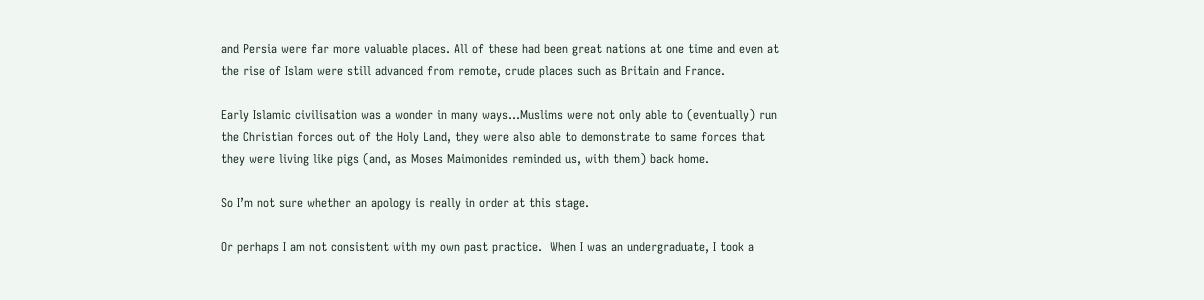and Persia were far more valuable places. All of these had been great nations at one time and even at the rise of Islam were still advanced from remote, crude places such as Britain and France.

Early Islamic civilisation was a wonder in many ways…Muslims were not only able to (eventually) run the Christian forces out of the Holy Land, they were also able to demonstrate to same forces that they were living like pigs (and, as Moses Maimonides reminded us, with them) back home.

So I’m not sure whether an apology is really in order at this stage.

Or perhaps I am not consistent with my own past practice.  When I was an undergraduate, I took a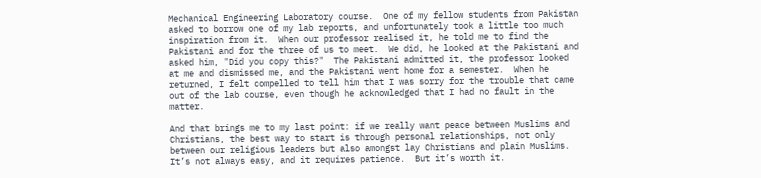Mechanical Engineering Laboratory course.  One of my fellow students from Pakistan asked to borrow one of my lab reports, and unfortunately took a little too much inspiration from it.  When our professor realised it, he told me to find the Pakistani and for the three of us to meet.  We did, he looked at the Pakistani and asked him, "Did you copy this?"  The Pakistani admitted it, the professor looked at me and dismissed me, and the Pakistani went home for a semester.  When he returned, I felt compelled to tell him that I was sorry for the trouble that came out of the lab course, even though he acknowledged that I had no fault in the matter.

And that brings me to my last point: if we really want peace between Muslims and Christians, the best way to start is through personal relationships, not only between our religious leaders but also amongst lay Christians and plain Muslims. It’s not always easy, and it requires patience.  But it’s worth it.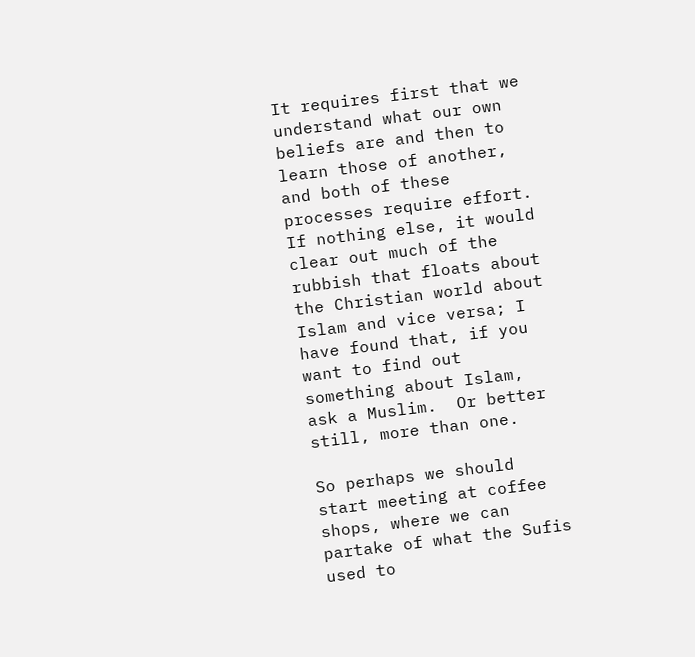It requires first that we understand what our own beliefs are and then to learn those of another, and both of these processes require effort.  If nothing else, it would clear out much of the rubbish that floats about the Christian world about Islam and vice versa; I have found that, if you want to find out something about Islam, ask a Muslim.  Or better still, more than one.

So perhaps we should start meeting at coffee shops, where we can partake of what the Sufis used to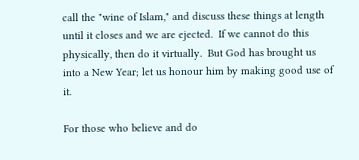call the "wine of Islam," and discuss these things at length until it closes and we are ejected.  If we cannot do this physically, then do it virtually.  But God has brought us into a New Year; let us honour him by making good use of it.

For those who believe and do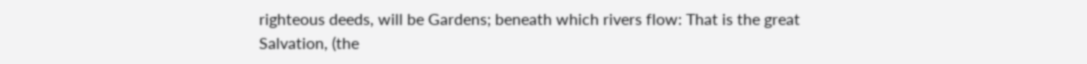righteous deeds, will be Gardens; beneath which rivers flow: That is the great Salvation, (the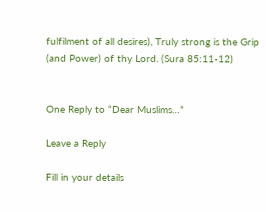fulfilment of all desires), Truly strong is the Grip (and Power) of thy Lord. (Sura 85:11-12)


One Reply to “Dear Muslims…”

Leave a Reply

Fill in your details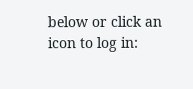below or click an icon to log in: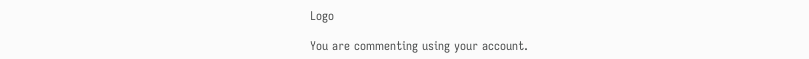Logo

You are commenting using your account.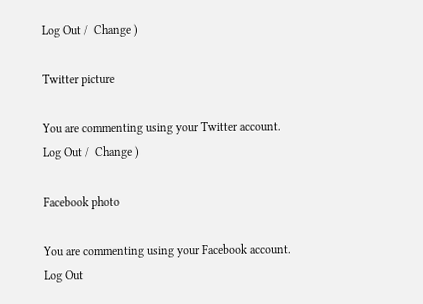Log Out /  Change )

Twitter picture

You are commenting using your Twitter account. Log Out /  Change )

Facebook photo

You are commenting using your Facebook account. Log Out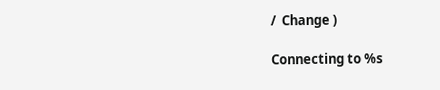/  Change )

Connecting to %s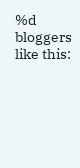%d bloggers like this: